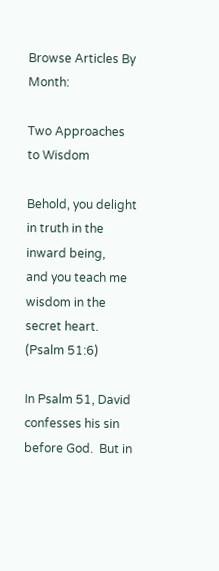Browse Articles By Month:

Two Approaches to Wisdom

Behold, you delight in truth in the inward being,
and you teach me wisdom in the secret heart.  (Psalm 51:6)

In Psalm 51, David confesses his sin before God.  But in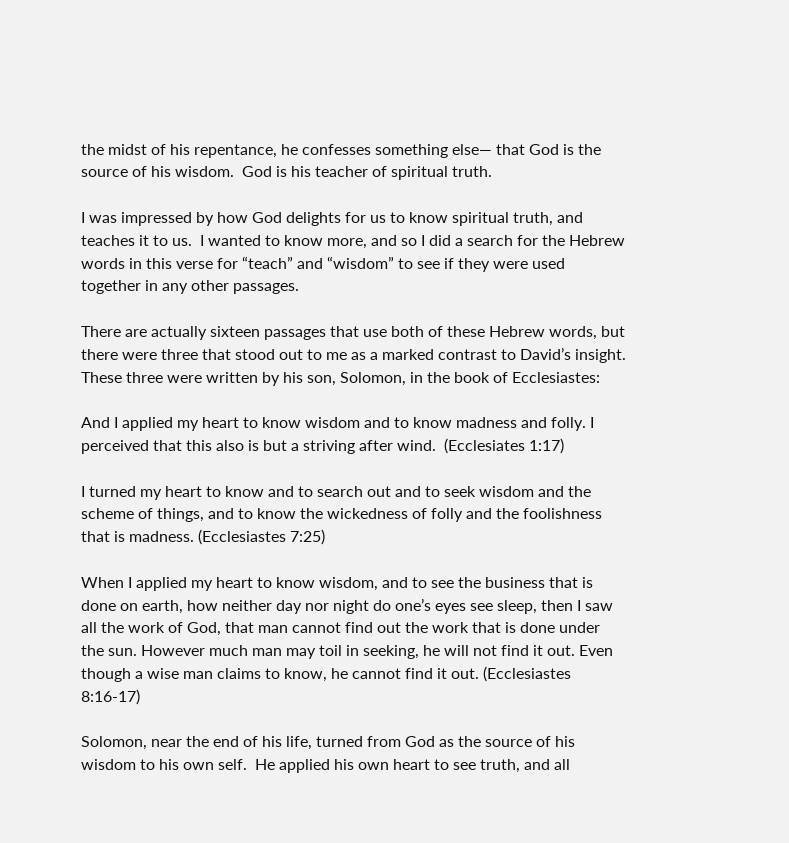the midst of his repentance, he confesses something else— that God is the source of his wisdom.  God is his teacher of spiritual truth.

I was impressed by how God delights for us to know spiritual truth, and teaches it to us.  I wanted to know more, and so I did a search for the Hebrew words in this verse for “teach” and “wisdom” to see if they were used together in any other passages.

There are actually sixteen passages that use both of these Hebrew words, but there were three that stood out to me as a marked contrast to David’s insight.  These three were written by his son, Solomon, in the book of Ecclesiastes:

And I applied my heart to know wisdom and to know madness and folly. I perceived that this also is but a striving after wind.  (Ecclesiates 1:17)

I turned my heart to know and to search out and to seek wisdom and the scheme of things, and to know the wickedness of folly and the foolishness that is madness. (Ecclesiastes 7:25)

When I applied my heart to know wisdom, and to see the business that is done on earth, how neither day nor night do one’s eyes see sleep, then I saw all the work of God, that man cannot find out the work that is done under the sun. However much man may toil in seeking, he will not find it out. Even though a wise man claims to know, he cannot find it out. (Ecclesiastes 8:16-17)

Solomon, near the end of his life, turned from God as the source of his wisdom to his own self.  He applied his own heart to see truth, and all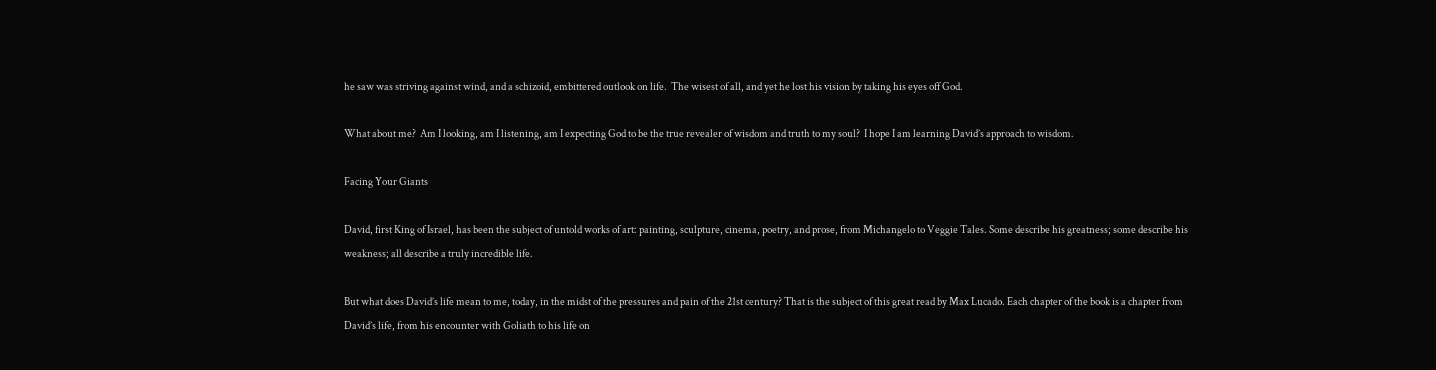he saw was striving against wind, and a schizoid, embittered outlook on life.  The wisest of all, and yet he lost his vision by taking his eyes off God.

What about me?  Am I looking, am I listening, am I expecting God to be the true revealer of wisdom and truth to my soul?  I hope I am learning David’s approach to wisdom.

Facing Your Giants

David, first King of Israel, has been the subject of untold works of art: painting, sculpture, cinema, poetry, and prose, from Michangelo to Veggie Tales. Some describe his greatness; some describe his weakness; all describe a truly incredible life.

But what does David’s life mean to me, today, in the midst of the pressures and pain of the 21st century? That is the subject of this great read by Max Lucado. Each chapter of the book is a chapter from David’s life, from his encounter with Goliath to his life on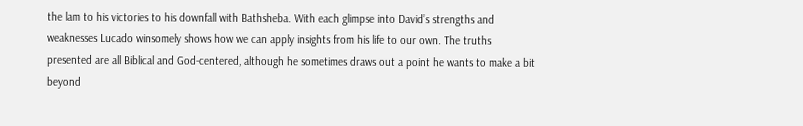the lam to his victories to his downfall with Bathsheba. With each glimpse into David’s strengths and weaknesses Lucado winsomely shows how we can apply insights from his life to our own. The truths presented are all Biblical and God-centered, although he sometimes draws out a point he wants to make a bit beyond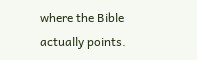where the Bible actually points.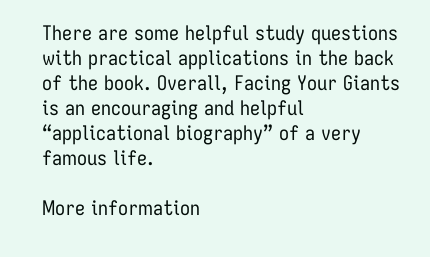There are some helpful study questions with practical applications in the back of the book. Overall, Facing Your Giants is an encouraging and helpful “applicational biography” of a very famous life.

More information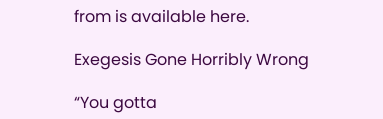from is available here.

Exegesis Gone Horribly Wrong

“You gotta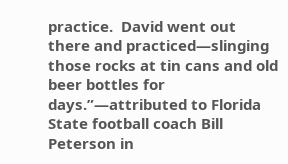practice.  David went out there and practiced—slinging those rocks at tin cans and old beer bottles for days.”—attributed to Florida State football coach Bill Peterson in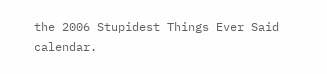the 2006 Stupidest Things Ever Said calendar.